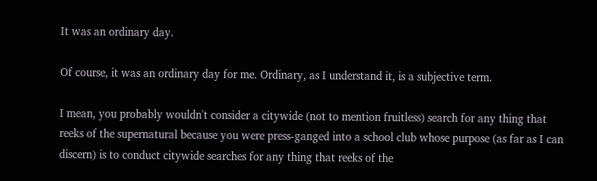It was an ordinary day.

Of course, it was an ordinary day for me. Ordinary, as I understand it, is a subjective term.

I mean, you probably wouldn't consider a citywide (not to mention fruitless) search for any thing that reeks of the supernatural because you were press-ganged into a school club whose purpose (as far as I can discern) is to conduct citywide searches for any thing that reeks of the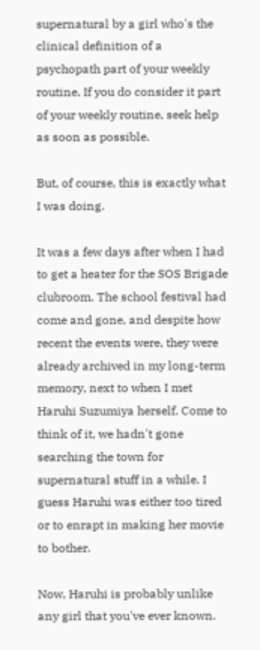supernatural by a girl who's the clinical definition of a psychopath part of your weekly routine. If you do consider it part of your weekly routine, seek help as soon as possible.

But, of course, this is exactly what I was doing.

It was a few days after when I had to get a heater for the SOS Brigade clubroom. The school festival had come and gone, and despite how recent the events were, they were already archived in my long-term memory, next to when I met Haruhi Suzumiya herself. Come to think of it, we hadn't gone searching the town for supernatural stuff in a while. I guess Haruhi was either too tired or to enrapt in making her movie to bother.

Now, Haruhi is probably unlike any girl that you've ever known.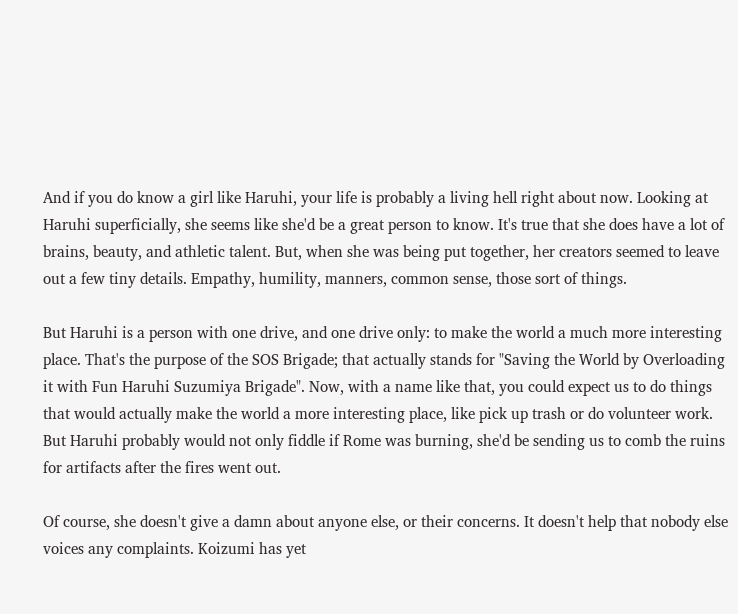And if you do know a girl like Haruhi, your life is probably a living hell right about now. Looking at Haruhi superficially, she seems like she'd be a great person to know. It's true that she does have a lot of brains, beauty, and athletic talent. But, when she was being put together, her creators seemed to leave out a few tiny details. Empathy, humility, manners, common sense, those sort of things.

But Haruhi is a person with one drive, and one drive only: to make the world a much more interesting place. That's the purpose of the SOS Brigade; that actually stands for "Saving the World by Overloading it with Fun Haruhi Suzumiya Brigade". Now, with a name like that, you could expect us to do things that would actually make the world a more interesting place, like pick up trash or do volunteer work. But Haruhi probably would not only fiddle if Rome was burning, she'd be sending us to comb the ruins for artifacts after the fires went out.

Of course, she doesn't give a damn about anyone else, or their concerns. It doesn't help that nobody else voices any complaints. Koizumi has yet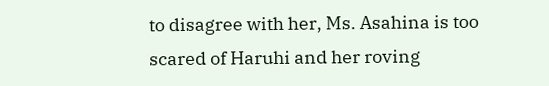to disagree with her, Ms. Asahina is too scared of Haruhi and her roving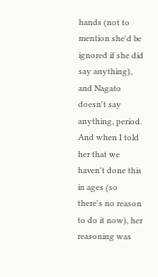hands (not to mention she'd be ignored if she did say anything), and Nagato doesn't say anything, period. And when I told her that we haven't done this in ages (so there's no reason to do it now), her reasoning was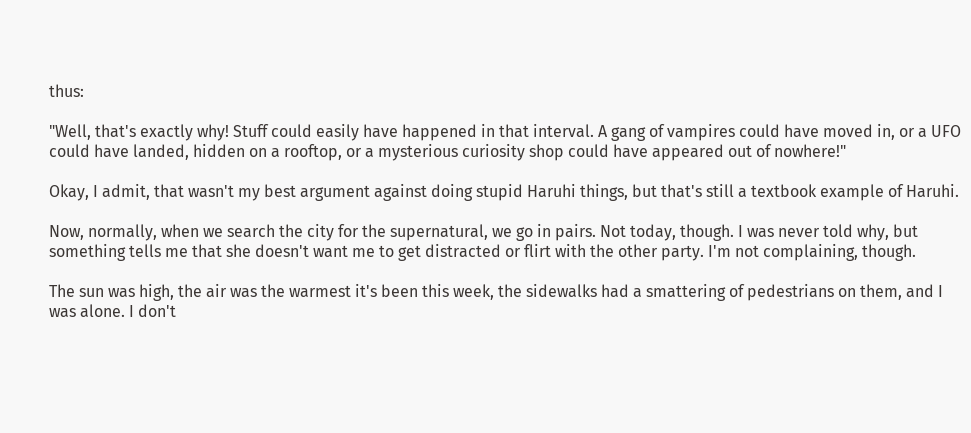thus:

"Well, that's exactly why! Stuff could easily have happened in that interval. A gang of vampires could have moved in, or a UFO could have landed, hidden on a rooftop, or a mysterious curiosity shop could have appeared out of nowhere!"

Okay, I admit, that wasn't my best argument against doing stupid Haruhi things, but that's still a textbook example of Haruhi.

Now, normally, when we search the city for the supernatural, we go in pairs. Not today, though. I was never told why, but something tells me that she doesn't want me to get distracted or flirt with the other party. I'm not complaining, though.

The sun was high, the air was the warmest it's been this week, the sidewalks had a smattering of pedestrians on them, and I was alone. I don't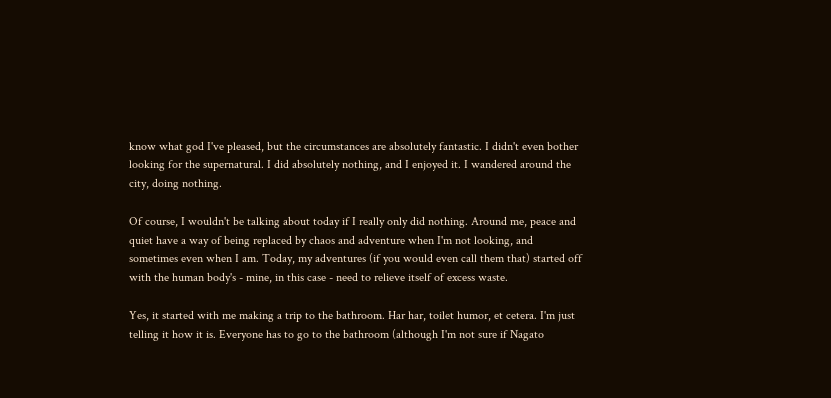know what god I've pleased, but the circumstances are absolutely fantastic. I didn't even bother looking for the supernatural. I did absolutely nothing, and I enjoyed it. I wandered around the city, doing nothing.

Of course, I wouldn't be talking about today if I really only did nothing. Around me, peace and quiet have a way of being replaced by chaos and adventure when I'm not looking, and sometimes even when I am. Today, my adventures (if you would even call them that) started off with the human body's - mine, in this case - need to relieve itself of excess waste.

Yes, it started with me making a trip to the bathroom. Har har, toilet humor, et cetera. I'm just telling it how it is. Everyone has to go to the bathroom (although I'm not sure if Nagato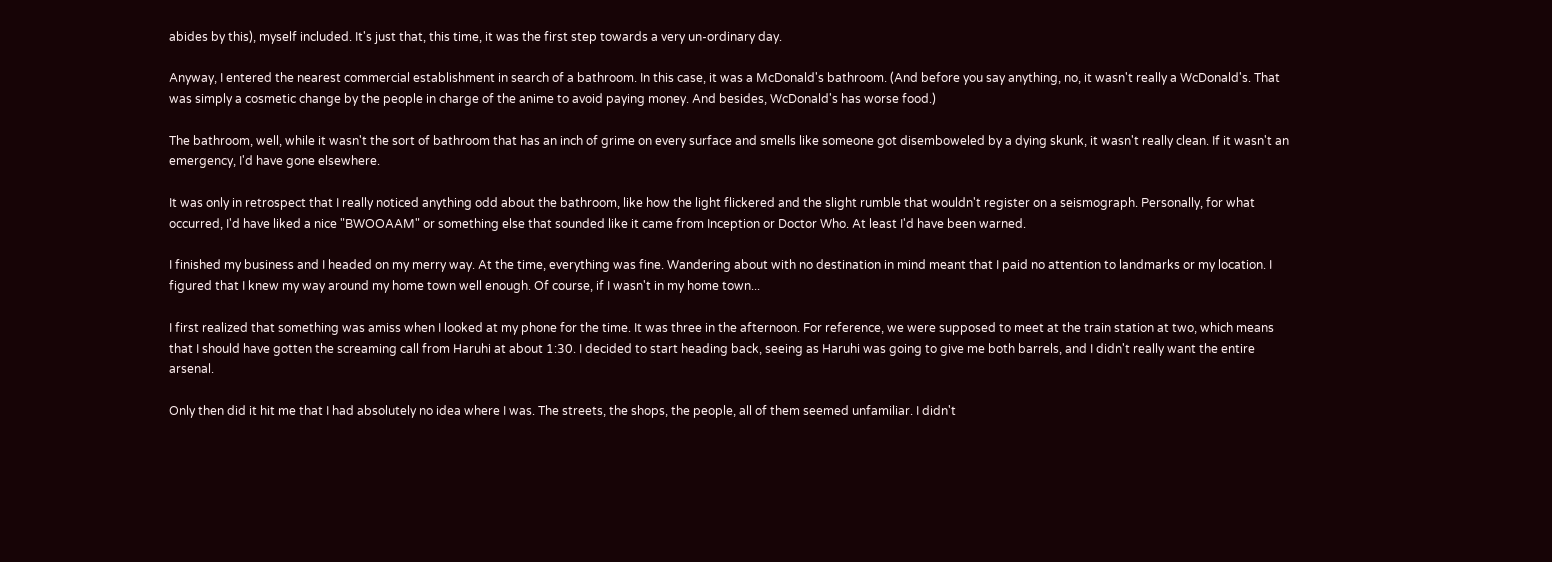abides by this), myself included. It's just that, this time, it was the first step towards a very un-ordinary day.

Anyway, I entered the nearest commercial establishment in search of a bathroom. In this case, it was a McDonald's bathroom. (And before you say anything, no, it wasn't really a WcDonald's. That was simply a cosmetic change by the people in charge of the anime to avoid paying money. And besides, WcDonald's has worse food.)

The bathroom, well, while it wasn't the sort of bathroom that has an inch of grime on every surface and smells like someone got disemboweled by a dying skunk, it wasn't really clean. If it wasn't an emergency, I'd have gone elsewhere.

It was only in retrospect that I really noticed anything odd about the bathroom, like how the light flickered and the slight rumble that wouldn't register on a seismograph. Personally, for what occurred, I'd have liked a nice "BWOOAAM" or something else that sounded like it came from Inception or Doctor Who. At least I'd have been warned.

I finished my business and I headed on my merry way. At the time, everything was fine. Wandering about with no destination in mind meant that I paid no attention to landmarks or my location. I figured that I knew my way around my home town well enough. Of course, if I wasn't in my home town...

I first realized that something was amiss when I looked at my phone for the time. It was three in the afternoon. For reference, we were supposed to meet at the train station at two, which means that I should have gotten the screaming call from Haruhi at about 1:30. I decided to start heading back, seeing as Haruhi was going to give me both barrels, and I didn't really want the entire arsenal.

Only then did it hit me that I had absolutely no idea where I was. The streets, the shops, the people, all of them seemed unfamiliar. I didn't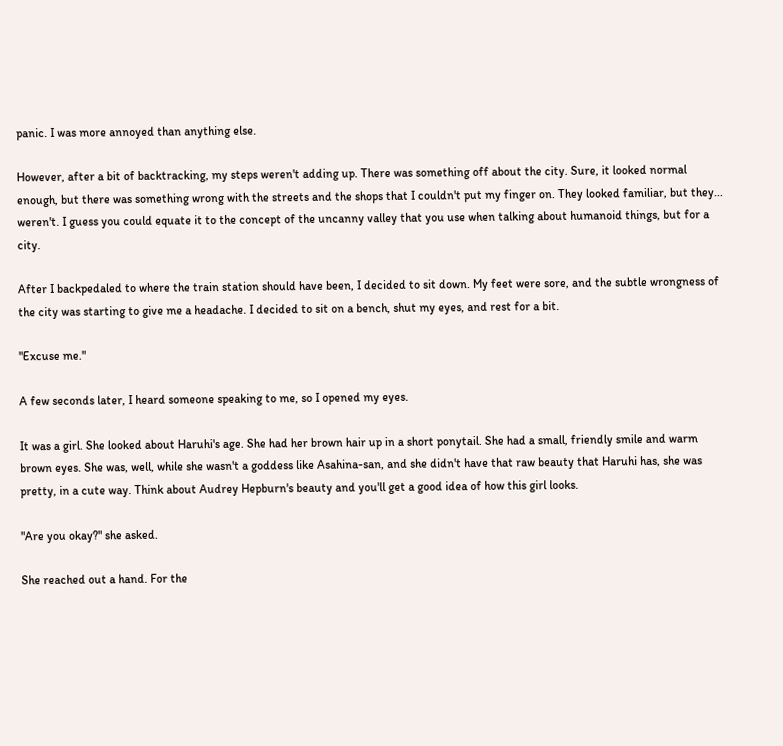panic. I was more annoyed than anything else.

However, after a bit of backtracking, my steps weren't adding up. There was something off about the city. Sure, it looked normal enough, but there was something wrong with the streets and the shops that I couldn't put my finger on. They looked familiar, but they... weren't. I guess you could equate it to the concept of the uncanny valley that you use when talking about humanoid things, but for a city.

After I backpedaled to where the train station should have been, I decided to sit down. My feet were sore, and the subtle wrongness of the city was starting to give me a headache. I decided to sit on a bench, shut my eyes, and rest for a bit.

"Excuse me."

A few seconds later, I heard someone speaking to me, so I opened my eyes.

It was a girl. She looked about Haruhi's age. She had her brown hair up in a short ponytail. She had a small, friendly smile and warm brown eyes. She was, well, while she wasn't a goddess like Asahina-san, and she didn't have that raw beauty that Haruhi has, she was pretty, in a cute way. Think about Audrey Hepburn's beauty and you'll get a good idea of how this girl looks.

"Are you okay?" she asked.

She reached out a hand. For the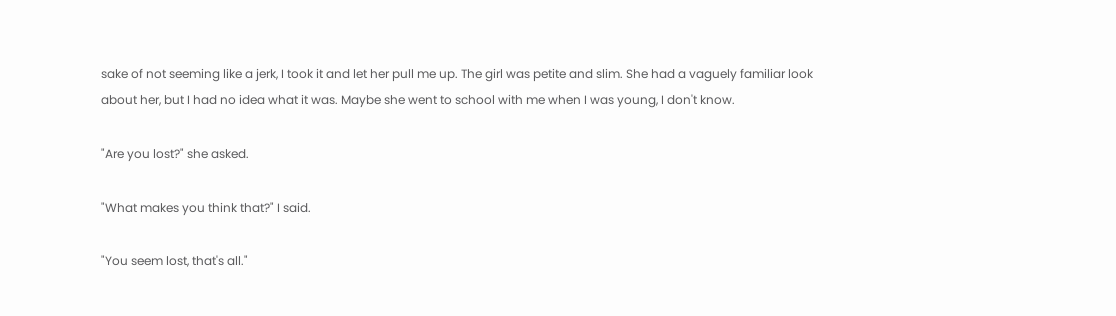sake of not seeming like a jerk, I took it and let her pull me up. The girl was petite and slim. She had a vaguely familiar look about her, but I had no idea what it was. Maybe she went to school with me when I was young, I don't know.

"Are you lost?" she asked.

"What makes you think that?" I said.

"You seem lost, that's all."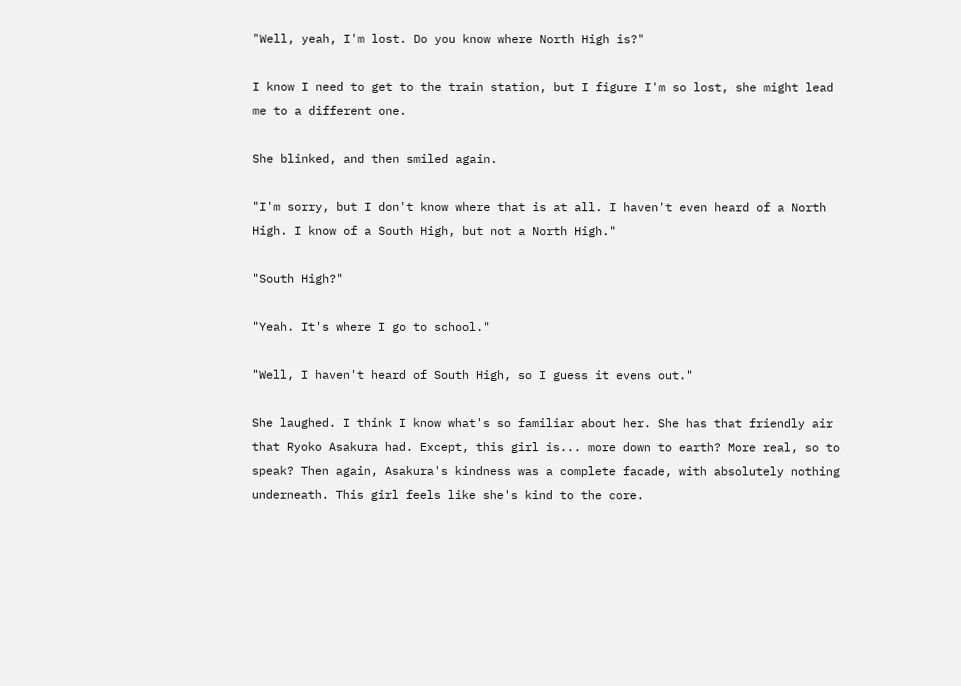"Well, yeah, I'm lost. Do you know where North High is?"

I know I need to get to the train station, but I figure I'm so lost, she might lead me to a different one.

She blinked, and then smiled again.

"I'm sorry, but I don't know where that is at all. I haven't even heard of a North High. I know of a South High, but not a North High."

"South High?"

"Yeah. It's where I go to school."

"Well, I haven't heard of South High, so I guess it evens out."

She laughed. I think I know what's so familiar about her. She has that friendly air that Ryoko Asakura had. Except, this girl is... more down to earth? More real, so to speak? Then again, Asakura's kindness was a complete facade, with absolutely nothing underneath. This girl feels like she's kind to the core.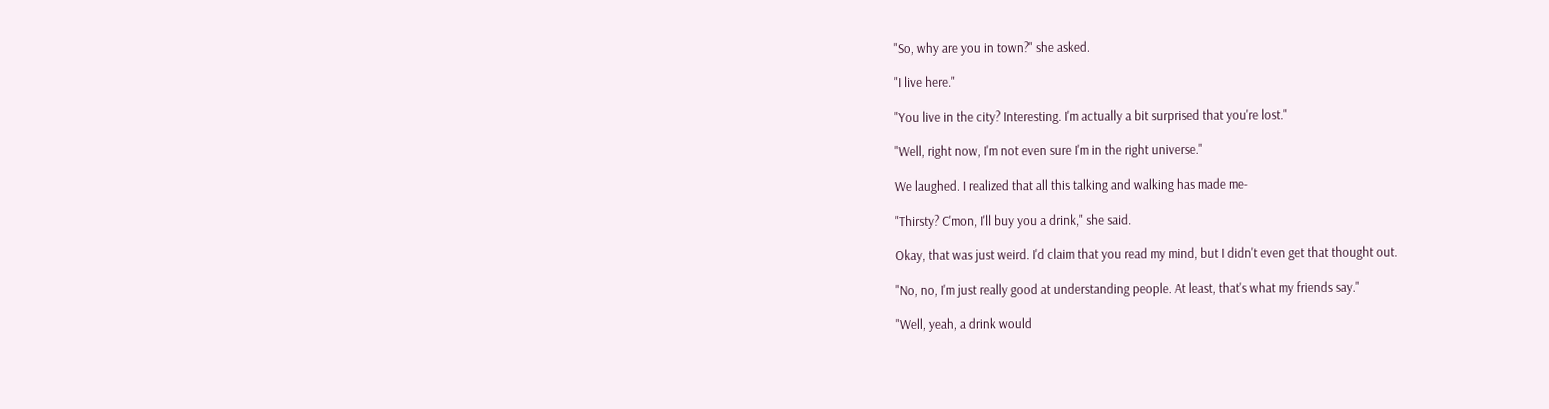"So, why are you in town?" she asked.

"I live here."

"You live in the city? Interesting. I'm actually a bit surprised that you're lost."

"Well, right now, I'm not even sure I'm in the right universe."

We laughed. I realized that all this talking and walking has made me-

"Thirsty? C'mon, I'll buy you a drink," she said.

Okay, that was just weird. I'd claim that you read my mind, but I didn't even get that thought out.

"No, no, I'm just really good at understanding people. At least, that's what my friends say."

"Well, yeah, a drink would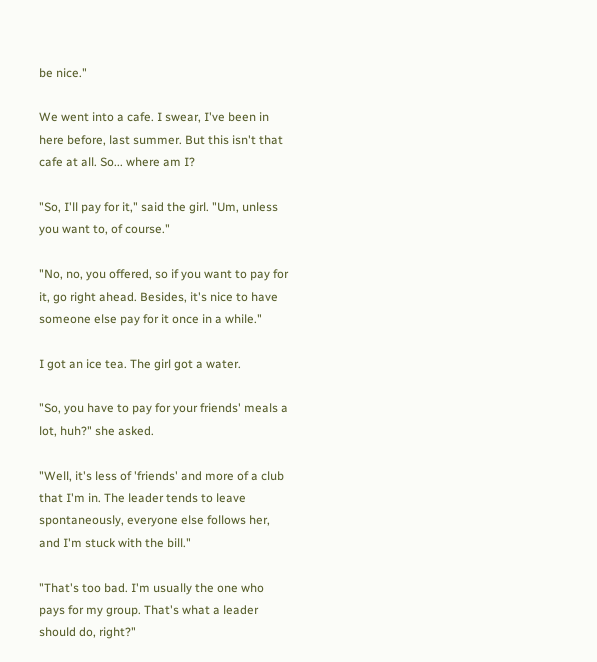be nice."

We went into a cafe. I swear, I've been in here before, last summer. But this isn't that cafe at all. So... where am I?

"So, I'll pay for it," said the girl. "Um, unless you want to, of course."

"No, no, you offered, so if you want to pay for it, go right ahead. Besides, it's nice to have someone else pay for it once in a while."

I got an ice tea. The girl got a water.

"So, you have to pay for your friends' meals a lot, huh?" she asked.

"Well, it's less of 'friends' and more of a club that I'm in. The leader tends to leave spontaneously, everyone else follows her, and I'm stuck with the bill."

"That's too bad. I'm usually the one who pays for my group. That's what a leader should do, right?"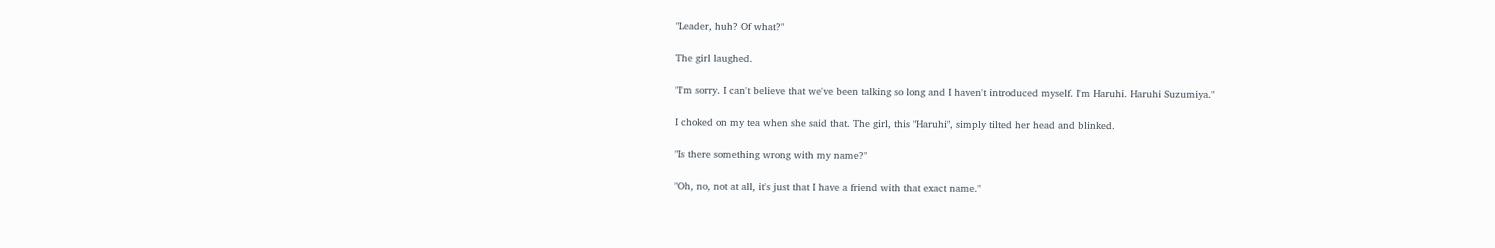"Leader, huh? Of what?"

The girl laughed.

"I'm sorry. I can't believe that we've been talking so long and I haven't introduced myself. I'm Haruhi. Haruhi Suzumiya."

I choked on my tea when she said that. The girl, this "Haruhi", simply tilted her head and blinked.

"Is there something wrong with my name?"

"Oh, no, not at all, it's just that I have a friend with that exact name."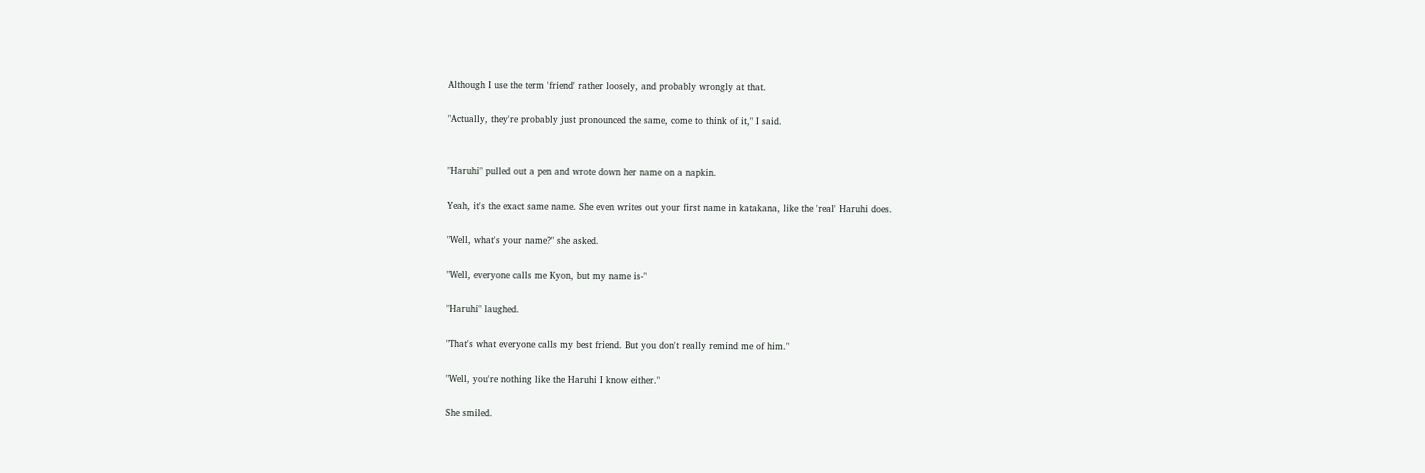Although I use the term 'friend' rather loosely, and probably wrongly at that.

"Actually, they're probably just pronounced the same, come to think of it," I said.


"Haruhi" pulled out a pen and wrote down her name on a napkin.

Yeah, it's the exact same name. She even writes out your first name in katakana, like the 'real' Haruhi does.

"Well, what's your name?" she asked.

"Well, everyone calls me Kyon, but my name is-"

"Haruhi" laughed.

"That's what everyone calls my best friend. But you don't really remind me of him."

"Well, you're nothing like the Haruhi I know either."

She smiled.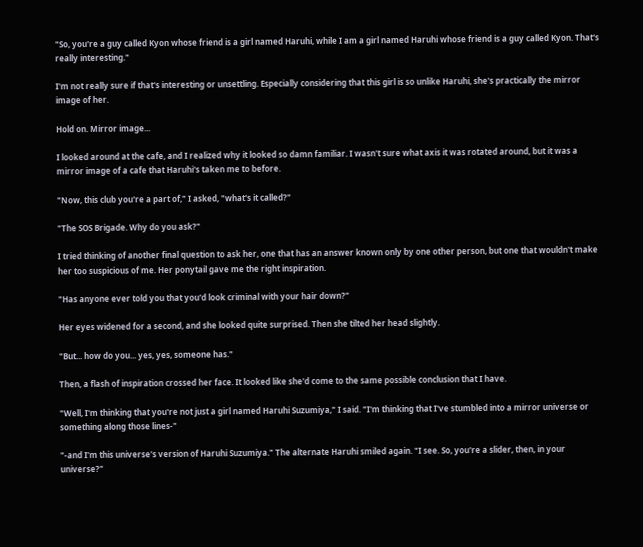"So, you're a guy called Kyon whose friend is a girl named Haruhi, while I am a girl named Haruhi whose friend is a guy called Kyon. That's really interesting."

I'm not really sure if that's interesting or unsettling. Especially considering that this girl is so unlike Haruhi, she's practically the mirror image of her.

Hold on. Mirror image...

I looked around at the cafe, and I realized why it looked so damn familiar. I wasn't sure what axis it was rotated around, but it was a mirror image of a cafe that Haruhi's taken me to before.

"Now, this club you're a part of," I asked, "what's it called?"

"The SOS Brigade. Why do you ask?"

I tried thinking of another final question to ask her, one that has an answer known only by one other person, but one that wouldn't make her too suspicious of me. Her ponytail gave me the right inspiration.

"Has anyone ever told you that you'd look criminal with your hair down?"

Her eyes widened for a second, and she looked quite surprised. Then she tilted her head slightly.

"But... how do you... yes, yes, someone has."

Then, a flash of inspiration crossed her face. It looked like she'd come to the same possible conclusion that I have.

"Well, I'm thinking that you're not just a girl named Haruhi Suzumiya," I said. "I'm thinking that I've stumbled into a mirror universe or something along those lines-"

"-and I'm this universe's version of Haruhi Suzumiya." The alternate Haruhi smiled again. "I see. So, you're a slider, then, in your universe?"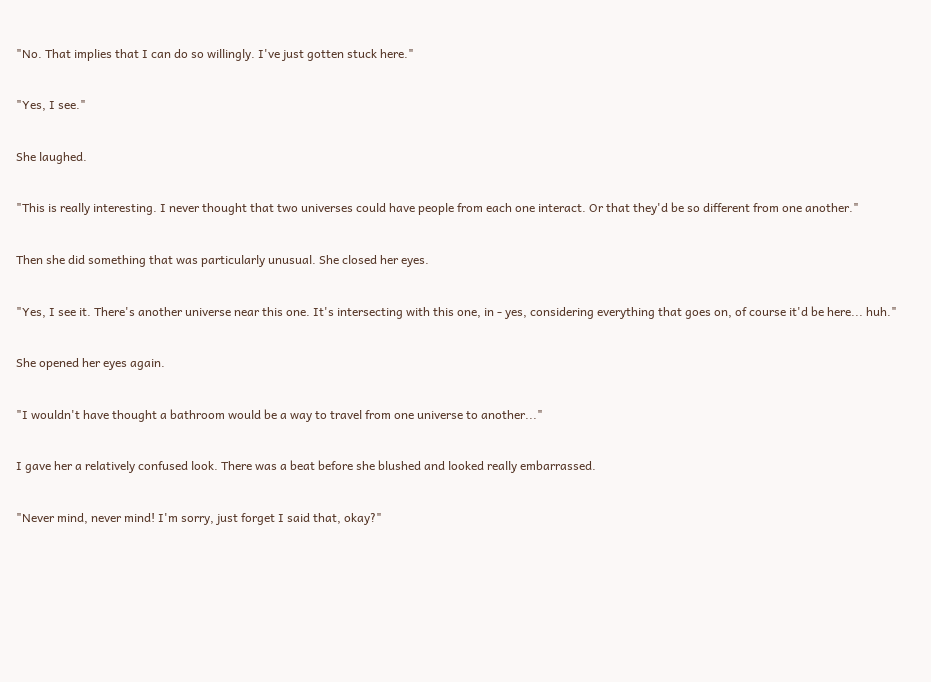"No. That implies that I can do so willingly. I've just gotten stuck here."

"Yes, I see."

She laughed.

"This is really interesting. I never thought that two universes could have people from each one interact. Or that they'd be so different from one another."

Then she did something that was particularly unusual. She closed her eyes.

"Yes, I see it. There's another universe near this one. It's intersecting with this one, in - yes, considering everything that goes on, of course it'd be here... huh."

She opened her eyes again.

"I wouldn't have thought a bathroom would be a way to travel from one universe to another..."

I gave her a relatively confused look. There was a beat before she blushed and looked really embarrassed.

"Never mind, never mind! I'm sorry, just forget I said that, okay?"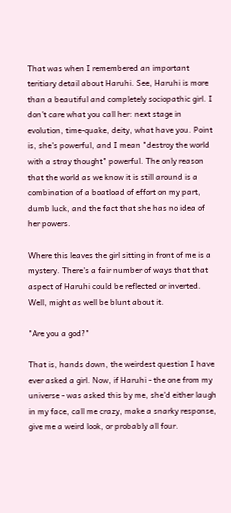That was when I remembered an important teritiary detail about Haruhi. See, Haruhi is more than a beautiful and completely sociopathic girl. I don't care what you call her: next stage in evolution, time-quake, deity, what have you. Point is, she's powerful, and I mean "destroy the world with a stray thought" powerful. The only reason that the world as we know it is still around is a combination of a boatload of effort on my part, dumb luck, and the fact that she has no idea of her powers.

Where this leaves the girl sitting in front of me is a mystery. There's a fair number of ways that that aspect of Haruhi could be reflected or inverted. Well, might as well be blunt about it.

"Are you a god?"

That is, hands down, the weirdest question I have ever asked a girl. Now, if Haruhi - the one from my universe - was asked this by me, she'd either laugh in my face, call me crazy, make a snarky response, give me a weird look, or probably all four.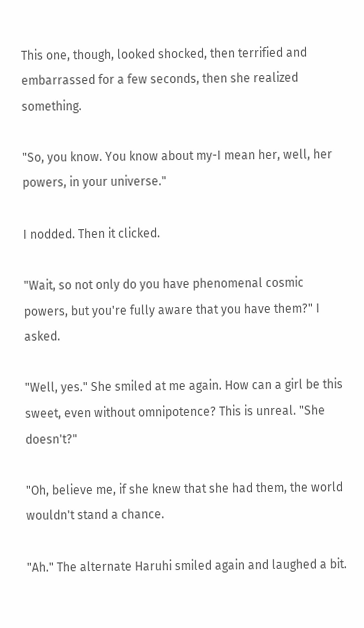This one, though, looked shocked, then terrified and embarrassed for a few seconds, then she realized something.

"So, you know. You know about my-I mean her, well, her powers, in your universe."

I nodded. Then it clicked.

"Wait, so not only do you have phenomenal cosmic powers, but you're fully aware that you have them?" I asked.

"Well, yes." She smiled at me again. How can a girl be this sweet, even without omnipotence? This is unreal. "She doesn't?"

"Oh, believe me, if she knew that she had them, the world wouldn't stand a chance.

"Ah." The alternate Haruhi smiled again and laughed a bit.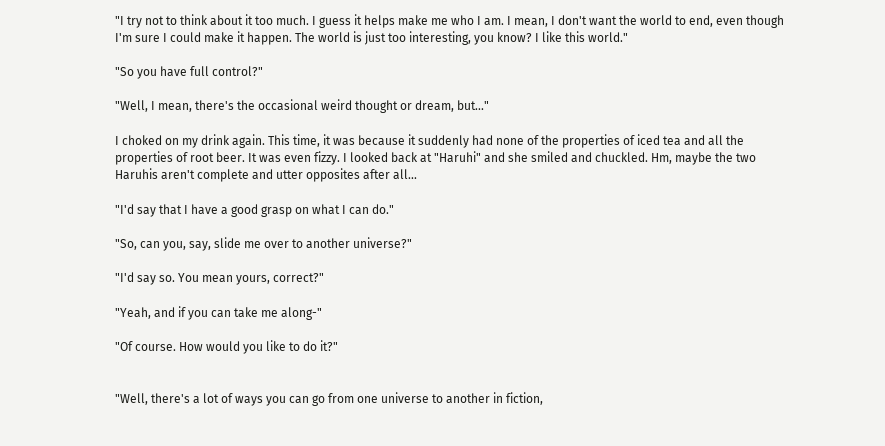"I try not to think about it too much. I guess it helps make me who I am. I mean, I don't want the world to end, even though I'm sure I could make it happen. The world is just too interesting, you know? I like this world."

"So you have full control?"

"Well, I mean, there's the occasional weird thought or dream, but..."

I choked on my drink again. This time, it was because it suddenly had none of the properties of iced tea and all the properties of root beer. It was even fizzy. I looked back at "Haruhi" and she smiled and chuckled. Hm, maybe the two Haruhis aren't complete and utter opposites after all...

"I'd say that I have a good grasp on what I can do."

"So, can you, say, slide me over to another universe?"

"I'd say so. You mean yours, correct?"

"Yeah, and if you can take me along-"

"Of course. How would you like to do it?"


"Well, there's a lot of ways you can go from one universe to another in fiction,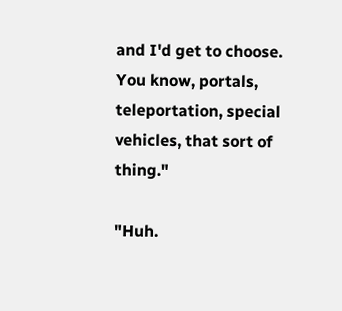and I'd get to choose. You know, portals, teleportation, special vehicles, that sort of thing."

"Huh.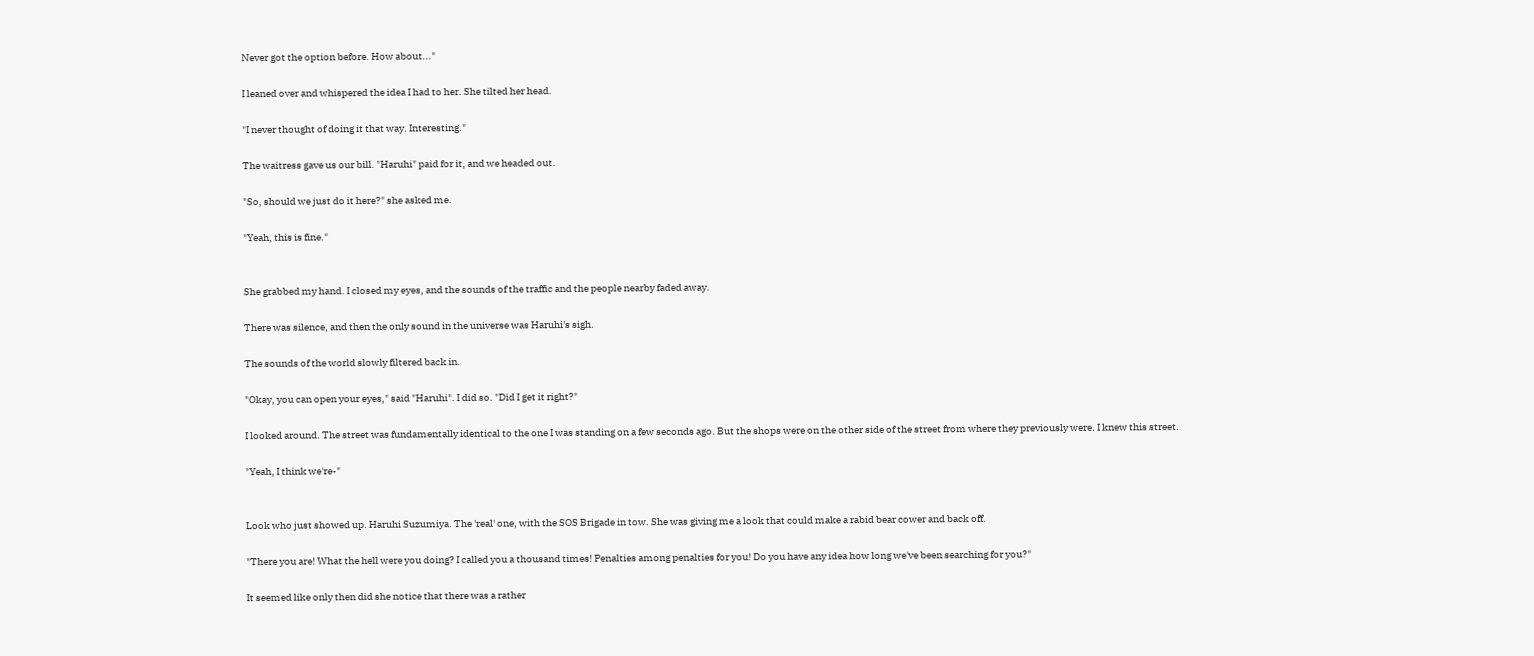Never got the option before. How about..."

I leaned over and whispered the idea I had to her. She tilted her head.

"I never thought of doing it that way. Interesting."

The waitress gave us our bill. "Haruhi" paid for it, and we headed out.

"So, should we just do it here?" she asked me.

"Yeah, this is fine."


She grabbed my hand. I closed my eyes, and the sounds of the traffic and the people nearby faded away.

There was silence, and then the only sound in the universe was Haruhi's sigh.

The sounds of the world slowly filtered back in.

"Okay, you can open your eyes," said "Haruhi". I did so. "Did I get it right?"

I looked around. The street was fundamentally identical to the one I was standing on a few seconds ago. But the shops were on the other side of the street from where they previously were. I knew this street.

"Yeah, I think we're-"


Look who just showed up. Haruhi Suzumiya. The 'real' one, with the SOS Brigade in tow. She was giving me a look that could make a rabid bear cower and back off.

"There you are! What the hell were you doing? I called you a thousand times! Penalties among penalties for you! Do you have any idea how long we've been searching for you?"

It seemed like only then did she notice that there was a rather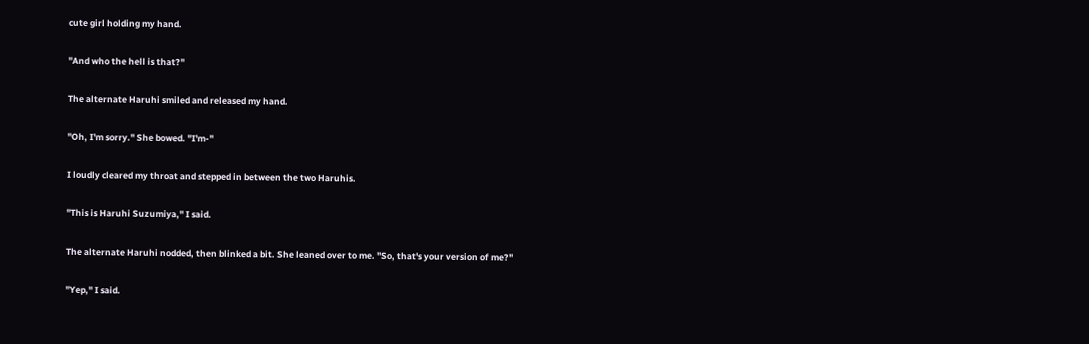cute girl holding my hand.

"And who the hell is that?"

The alternate Haruhi smiled and released my hand.

"Oh, I'm sorry." She bowed. "I'm-"

I loudly cleared my throat and stepped in between the two Haruhis.

"This is Haruhi Suzumiya," I said.

The alternate Haruhi nodded, then blinked a bit. She leaned over to me. "So, that's your version of me?"

"Yep," I said.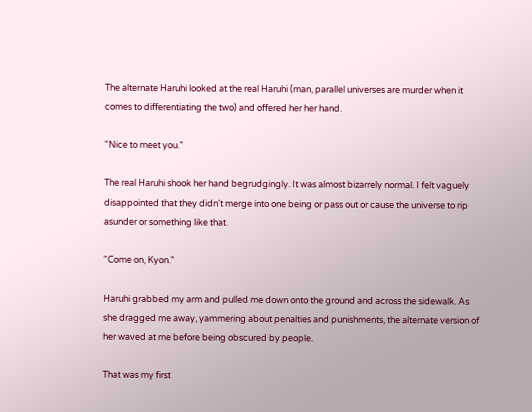The alternate Haruhi looked at the real Haruhi (man, parallel universes are murder when it comes to differentiating the two) and offered her her hand.

"Nice to meet you."

The real Haruhi shook her hand begrudgingly. It was almost bizarrely normal. I felt vaguely disappointed that they didn't merge into one being or pass out or cause the universe to rip asunder or something like that.

"Come on, Kyon."

Haruhi grabbed my arm and pulled me down onto the ground and across the sidewalk. As she dragged me away, yammering about penalties and punishments, the alternate version of her waved at me before being obscured by people.

That was my first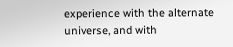experience with the alternate universe, and with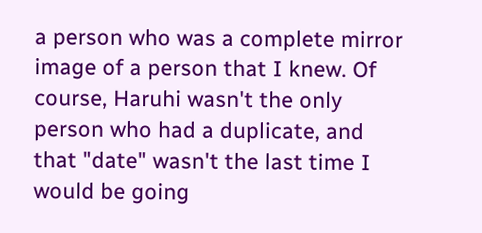a person who was a complete mirror image of a person that I knew. Of course, Haruhi wasn't the only person who had a duplicate, and that "date" wasn't the last time I would be going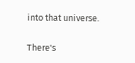into that universe.

There's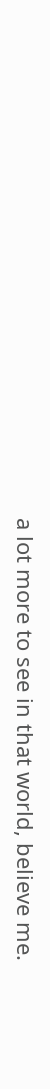a lot more to see in that world, believe me.